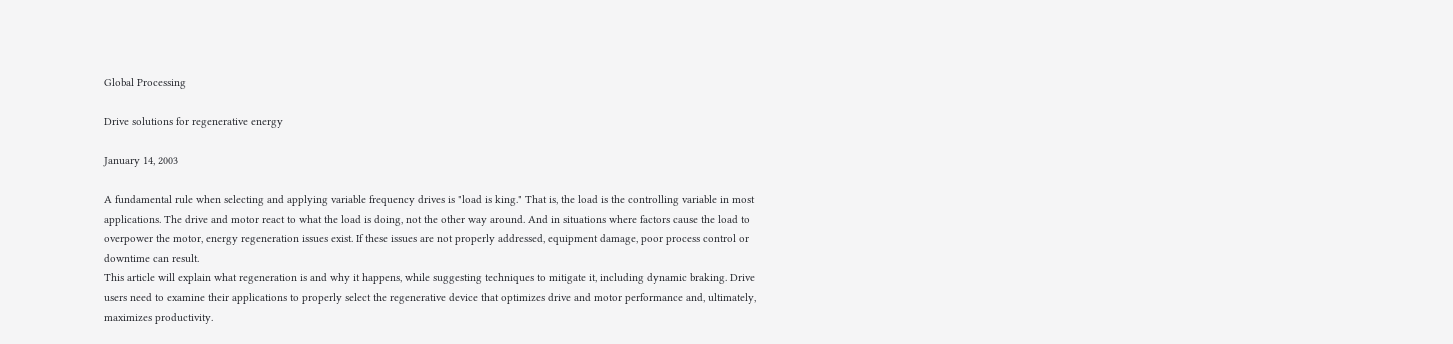Global Processing

Drive solutions for regenerative energy

January 14, 2003

A fundamental rule when selecting and applying variable frequency drives is "load is king." That is, the load is the controlling variable in most applications. The drive and motor react to what the load is doing, not the other way around. And in situations where factors cause the load to overpower the motor, energy regeneration issues exist. If these issues are not properly addressed, equipment damage, poor process control or downtime can result.
This article will explain what regeneration is and why it happens, while suggesting techniques to mitigate it, including dynamic braking. Drive users need to examine their applications to properly select the regenerative device that optimizes drive and motor performance and, ultimately, maximizes productivity.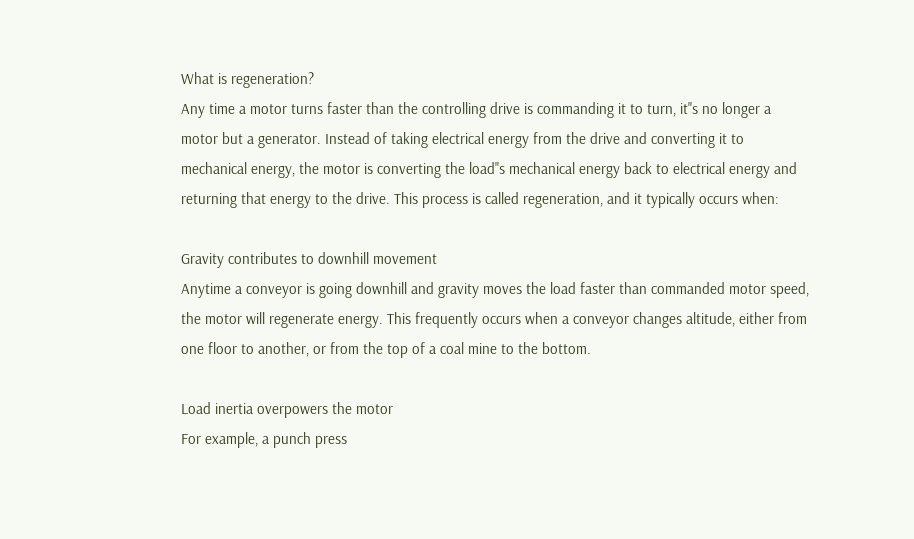What is regeneration?
Any time a motor turns faster than the controlling drive is commanding it to turn, it''s no longer a motor but a generator. Instead of taking electrical energy from the drive and converting it to mechanical energy, the motor is converting the load''s mechanical energy back to electrical energy and returning that energy to the drive. This process is called regeneration, and it typically occurs when:

Gravity contributes to downhill movement
Anytime a conveyor is going downhill and gravity moves the load faster than commanded motor speed, the motor will regenerate energy. This frequently occurs when a conveyor changes altitude, either from one floor to another, or from the top of a coal mine to the bottom.

Load inertia overpowers the motor
For example, a punch press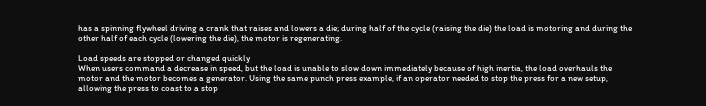has a spinning flywheel driving a crank that raises and lowers a die; during half of the cycle (raising the die) the load is motoring and during the other half of each cycle (lowering the die), the motor is regenerating.

Load speeds are stopped or changed quickly
When users command a decrease in speed, but the load is unable to slow down immediately because of high inertia, the load overhauls the motor and the motor becomes a generator. Using the same punch press example, if an operator needed to stop the press for a new setup, allowing the press to coast to a stop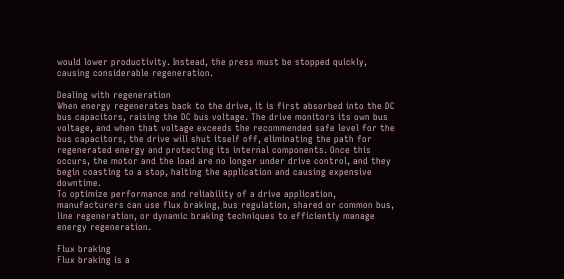would lower productivity. Instead, the press must be stopped quickly, causing considerable regeneration.

Dealing with regeneration
When energy regenerates back to the drive, it is first absorbed into the DC bus capacitors, raising the DC bus voltage. The drive monitors its own bus voltage, and when that voltage exceeds the recommended safe level for the bus capacitors, the drive will shut itself off, eliminating the path for regenerated energy and protecting its internal components. Once this occurs, the motor and the load are no longer under drive control, and they begin coasting to a stop, halting the application and causing expensive downtime.
To optimize performance and reliability of a drive application, manufacturers can use flux braking, bus regulation, shared or common bus, line regeneration, or dynamic braking techniques to efficiently manage energy regeneration.

Flux braking
Flux braking is a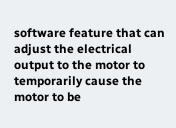software feature that can adjust the electrical output to the motor to temporarily cause the motor to be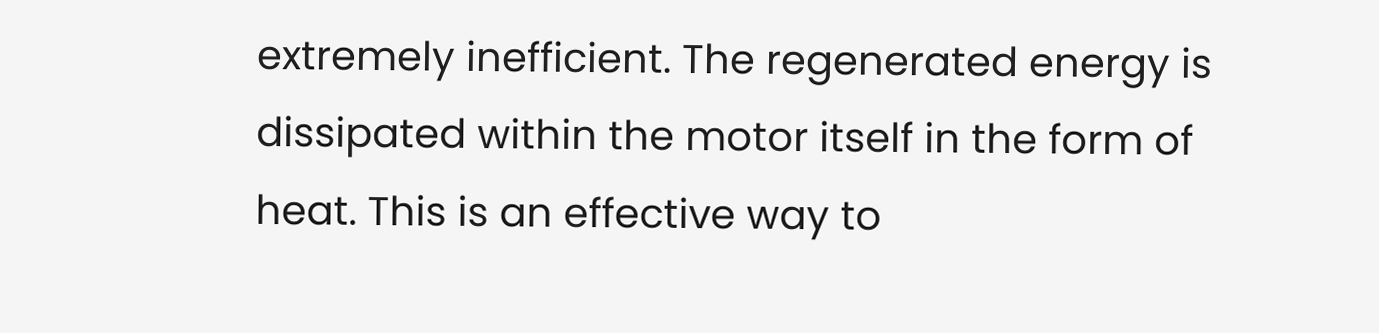extremely inefficient. The regenerated energy is dissipated within the motor itself in the form of heat. This is an effective way to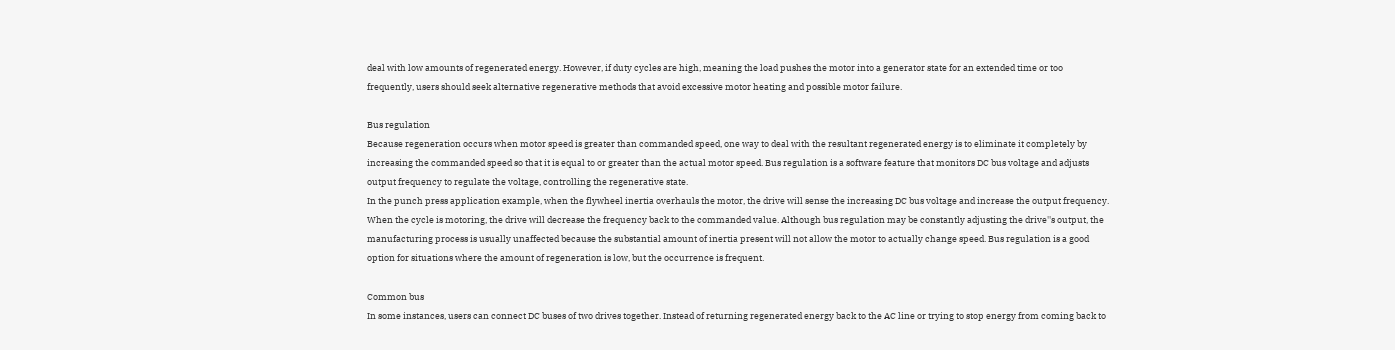deal with low amounts of regenerated energy. However, if duty cycles are high, meaning the load pushes the motor into a generator state for an extended time or too frequently, users should seek alternative regenerative methods that avoid excessive motor heating and possible motor failure.

Bus regulation
Because regeneration occurs when motor speed is greater than commanded speed, one way to deal with the resultant regenerated energy is to eliminate it completely by increasing the commanded speed so that it is equal to or greater than the actual motor speed. Bus regulation is a software feature that monitors DC bus voltage and adjusts output frequency to regulate the voltage, controlling the regenerative state.
In the punch press application example, when the flywheel inertia overhauls the motor, the drive will sense the increasing DC bus voltage and increase the output frequency. When the cycle is motoring, the drive will decrease the frequency back to the commanded value. Although bus regulation may be constantly adjusting the drive''s output, the manufacturing process is usually unaffected because the substantial amount of inertia present will not allow the motor to actually change speed. Bus regulation is a good option for situations where the amount of regeneration is low, but the occurrence is frequent.

Common bus
In some instances, users can connect DC buses of two drives together. Instead of returning regenerated energy back to the AC line or trying to stop energy from coming back to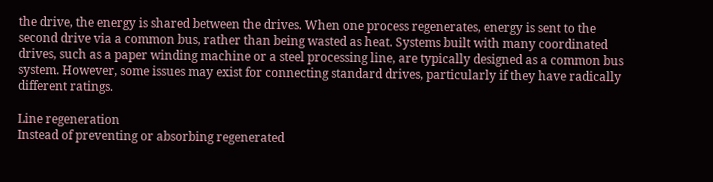the drive, the energy is shared between the drives. When one process regenerates, energy is sent to the second drive via a common bus, rather than being wasted as heat. Systems built with many coordinated drives, such as a paper winding machine or a steel processing line, are typically designed as a common bus system. However, some issues may exist for connecting standard drives, particularly if they have radically different ratings.

Line regeneration
Instead of preventing or absorbing regenerated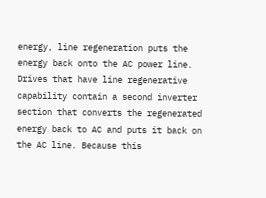energy, line regeneration puts the energy back onto the AC power line. Drives that have line regenerative capability contain a second inverter section that converts the regenerated energy back to AC and puts it back on the AC line. Because this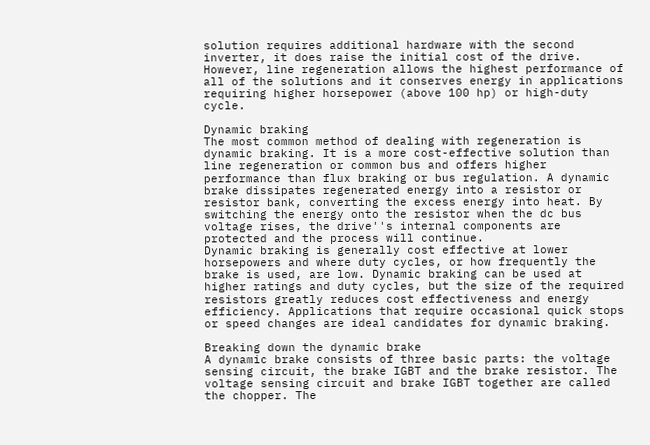solution requires additional hardware with the second inverter, it does raise the initial cost of the drive. However, line regeneration allows the highest performance of all of the solutions and it conserves energy in applications requiring higher horsepower (above 100 hp) or high-duty cycle.

Dynamic braking
The most common method of dealing with regeneration is dynamic braking. It is a more cost-effective solution than line regeneration or common bus and offers higher performance than flux braking or bus regulation. A dynamic brake dissipates regenerated energy into a resistor or resistor bank, converting the excess energy into heat. By switching the energy onto the resistor when the dc bus voltage rises, the drive''s internal components are protected and the process will continue.
Dynamic braking is generally cost effective at lower horsepowers and where duty cycles, or how frequently the brake is used, are low. Dynamic braking can be used at higher ratings and duty cycles, but the size of the required resistors greatly reduces cost effectiveness and energy efficiency. Applications that require occasional quick stops or speed changes are ideal candidates for dynamic braking.

Breaking down the dynamic brake
A dynamic brake consists of three basic parts: the voltage sensing circuit, the brake IGBT and the brake resistor. The voltage sensing circuit and brake IGBT together are called the chopper. The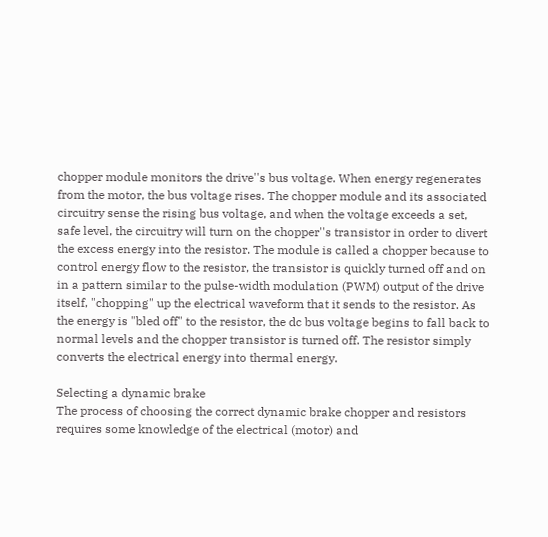chopper module monitors the drive''s bus voltage. When energy regenerates from the motor, the bus voltage rises. The chopper module and its associated circuitry sense the rising bus voltage, and when the voltage exceeds a set, safe level, the circuitry will turn on the chopper''s transistor in order to divert the excess energy into the resistor. The module is called a chopper because to control energy flow to the resistor, the transistor is quickly turned off and on in a pattern similar to the pulse-width modulation (PWM) output of the drive itself, "chopping" up the electrical waveform that it sends to the resistor. As the energy is "bled off" to the resistor, the dc bus voltage begins to fall back to normal levels and the chopper transistor is turned off. The resistor simply converts the electrical energy into thermal energy.

Selecting a dynamic brake
The process of choosing the correct dynamic brake chopper and resistors requires some knowledge of the electrical (motor) and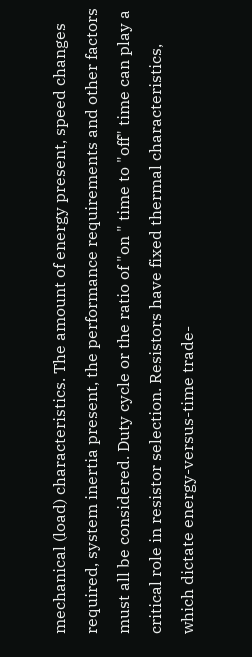mechanical (load) characteristics. The amount of energy present, speed changes required, system inertia present, the performance requirements and other factors must all be considered. Duty cycle or the ratio of "on " time to "off" time can play a critical role in resistor selection. Resistors have fixed thermal characteristics, which dictate energy-versus-time trade-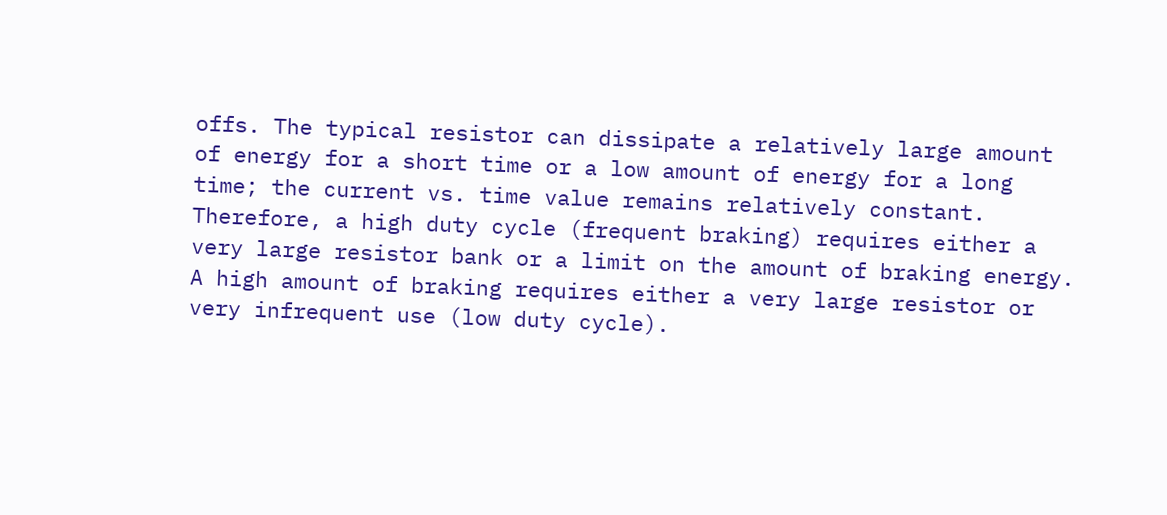offs. The typical resistor can dissipate a relatively large amount of energy for a short time or a low amount of energy for a long time; the current vs. time value remains relatively constant. Therefore, a high duty cycle (frequent braking) requires either a very large resistor bank or a limit on the amount of braking energy. A high amount of braking requires either a very large resistor or very infrequent use (low duty cycle).